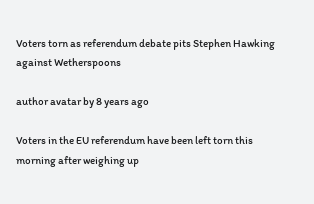Voters torn as referendum debate pits Stephen Hawking against Wetherspoons

author avatar by 8 years ago

Voters in the EU referendum have been left torn this morning after weighing up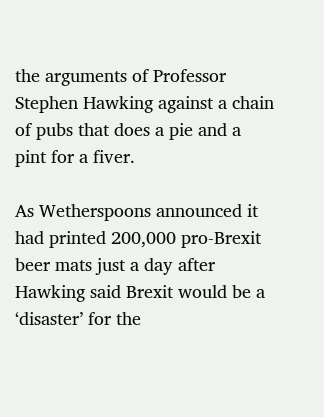the arguments of Professor Stephen Hawking against a chain of pubs that does a pie and a pint for a fiver.

As Wetherspoons announced it had printed 200,000 pro-Brexit beer mats just a day after Hawking said Brexit would be a ‘disaster’ for the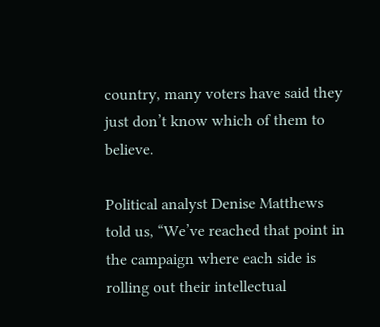country, many voters have said they just don’t know which of them to believe.

Political analyst Denise Matthews told us, “We’ve reached that point in the campaign where each side is rolling out their intellectual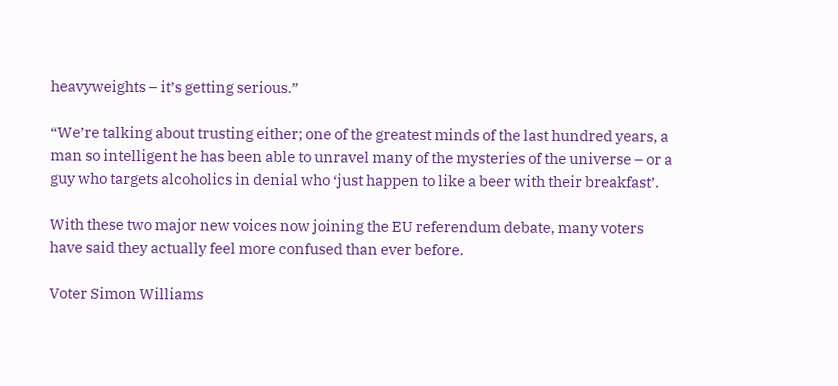heavyweights – it’s getting serious.”

“We’re talking about trusting either; one of the greatest minds of the last hundred years, a man so intelligent he has been able to unravel many of the mysteries of the universe – or a guy who targets alcoholics in denial who ‘just happen to like a beer with their breakfast’.

With these two major new voices now joining the EU referendum debate, many voters have said they actually feel more confused than ever before.

Voter Simon Williams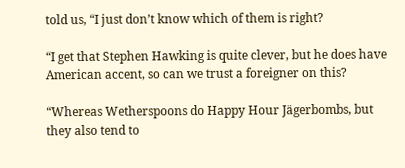told us, “I just don’t know which of them is right?

“I get that Stephen Hawking is quite clever, but he does have American accent, so can we trust a foreigner on this?

“Whereas Wetherspoons do Happy Hour Jägerbombs, but they also tend to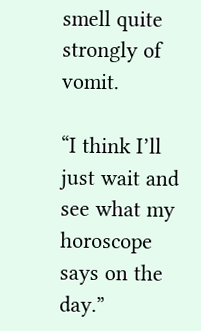smell quite strongly of vomit.

“I think I’ll just wait and see what my horoscope says on the day.”